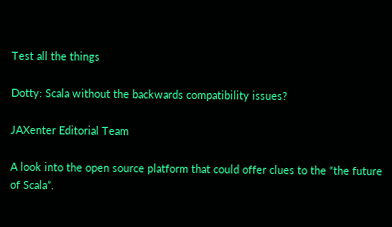Test all the things

Dotty: Scala without the backwards compatibility issues?

JAXenter Editorial Team

A look into the open source platform that could offer clues to the “the future of Scala”.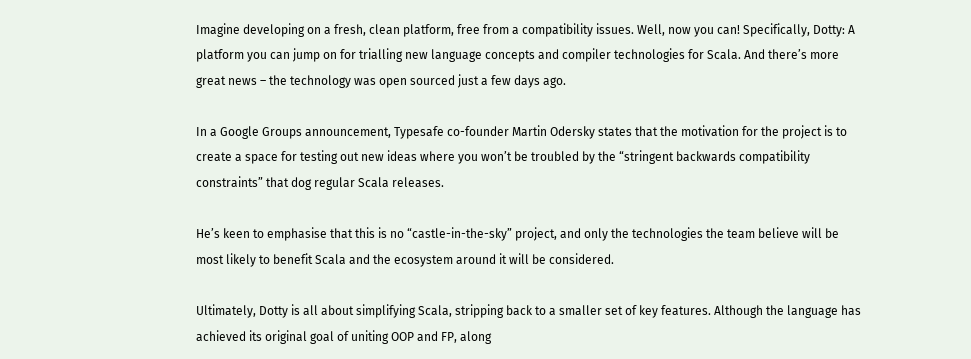Imagine developing on a fresh, clean platform, free from a compatibility issues. Well, now you can! Specifically, Dotty: A platform you can jump on for trialling new language concepts and compiler technologies for Scala. And there’s more great news – the technology was open sourced just a few days ago.

In a Google Groups announcement, Typesafe co-founder Martin Odersky states that the motivation for the project is to create a space for testing out new ideas where you won’t be troubled by the “stringent backwards compatibility constraints” that dog regular Scala releases.

He’s keen to emphasise that this is no “castle-in-the-sky” project, and only the technologies the team believe will be most likely to benefit Scala and the ecosystem around it will be considered.

Ultimately, Dotty is all about simplifying Scala, stripping back to a smaller set of key features. Although the language has achieved its original goal of uniting OOP and FP, along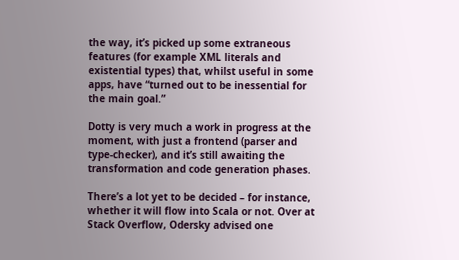the way, it’s picked up some extraneous features (for example XML literals and  existential types) that, whilst useful in some apps, have “turned out to be inessential for the main goal.”

Dotty is very much a work in progress at the moment, with just a frontend (parser and type-checker), and it’s still awaiting the transformation and code generation phases.

There’s a lot yet to be decided – for instance, whether it will flow into Scala or not. Over at Stack Overflow, Odersky advised one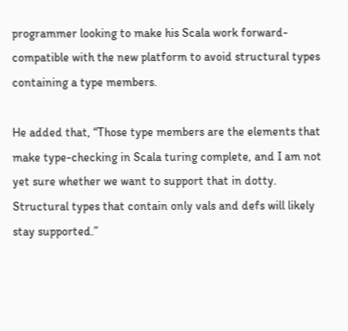programmer looking to make his Scala work forward-compatible with the new platform to avoid structural types containing a type members.

He added that, “Those type members are the elements that make type-checking in Scala turing complete, and I am not yet sure whether we want to support that in dotty. Structural types that contain only vals and defs will likely stay supported.”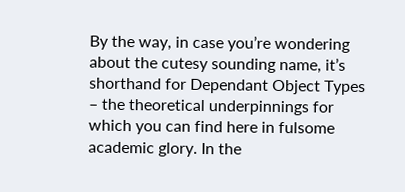By the way, in case you’re wondering about the cutesy sounding name, it’s shorthand for Dependant Object Types – the theoretical underpinnings for which you can find here in fulsome academic glory. In the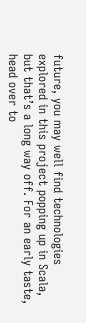future, you may well find technologies explored in this project popping up in Scala, but that’s a long way off. For an early taste, head over to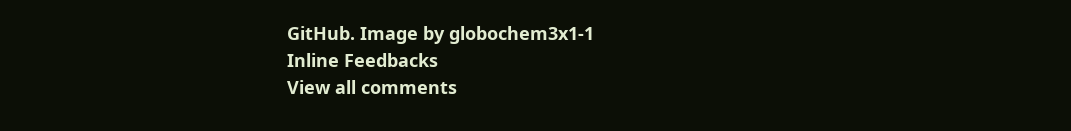GitHub. Image by globochem3x1-1
Inline Feedbacks
View all comments